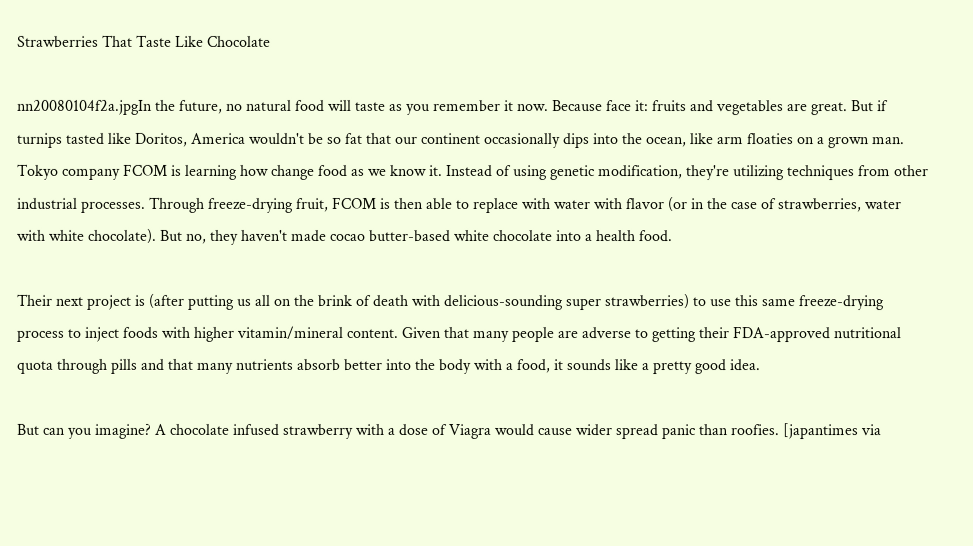Strawberries That Taste Like Chocolate

nn20080104f2a.jpgIn the future, no natural food will taste as you remember it now. Because face it: fruits and vegetables are great. But if turnips tasted like Doritos, America wouldn't be so fat that our continent occasionally dips into the ocean, like arm floaties on a grown man. Tokyo company FCOM is learning how change food as we know it. Instead of using genetic modification, they're utilizing techniques from other industrial processes. Through freeze-drying fruit, FCOM is then able to replace with water with flavor (or in the case of strawberries, water with white chocolate). But no, they haven't made cocao butter-based white chocolate into a health food.

Their next project is (after putting us all on the brink of death with delicious-sounding super strawberries) to use this same freeze-drying process to inject foods with higher vitamin/mineral content. Given that many people are adverse to getting their FDA-approved nutritional quota through pills and that many nutrients absorb better into the body with a food, it sounds like a pretty good idea.

But can you imagine? A chocolate infused strawberry with a dose of Viagra would cause wider spread panic than roofies. [japantimes via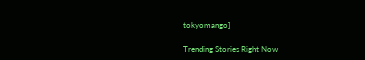tokyomango]

Trending Stories Right Now